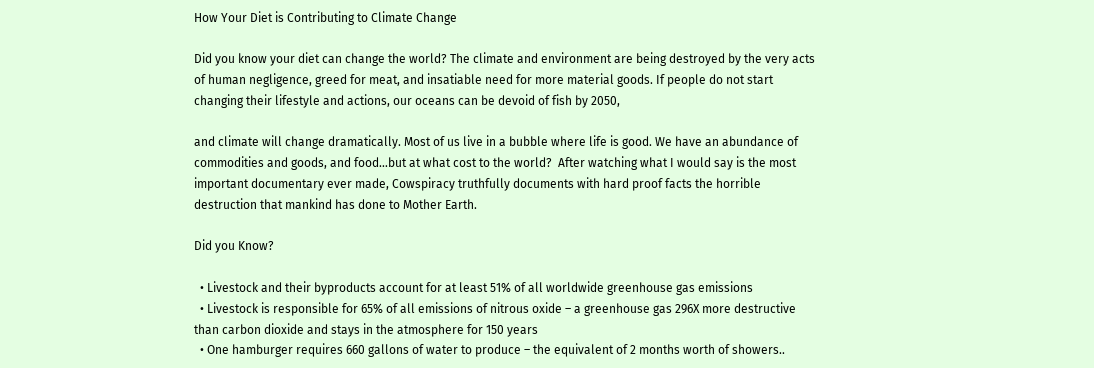How Your Diet is Contributing to Climate Change

Did you know your diet can change the world? The climate and environment are being destroyed by the very acts of human negligence, greed for meat, and insatiable need for more material goods. If people do not start changing their lifestyle and actions, our oceans can be devoid of fish by 2050,

and climate will change dramatically. Most of us live in a bubble where life is good. We have an abundance of commodities and goods, and food…but at what cost to the world?  After watching what I would say is the most important documentary ever made, Cowspiracy truthfully documents with hard proof facts the horrible destruction that mankind has done to Mother Earth.

Did you Know?

  • Livestock and their byproducts account for at least 51% of all worldwide greenhouse gas emissions
  • Livestock is responsible for 65% of all emissions of nitrous oxide – a greenhouse gas 296X more destructive than carbon dioxide and stays in the atmosphere for 150 years
  • One hamburger requires 660 gallons of water to produce – the equivalent of 2 months worth of showers..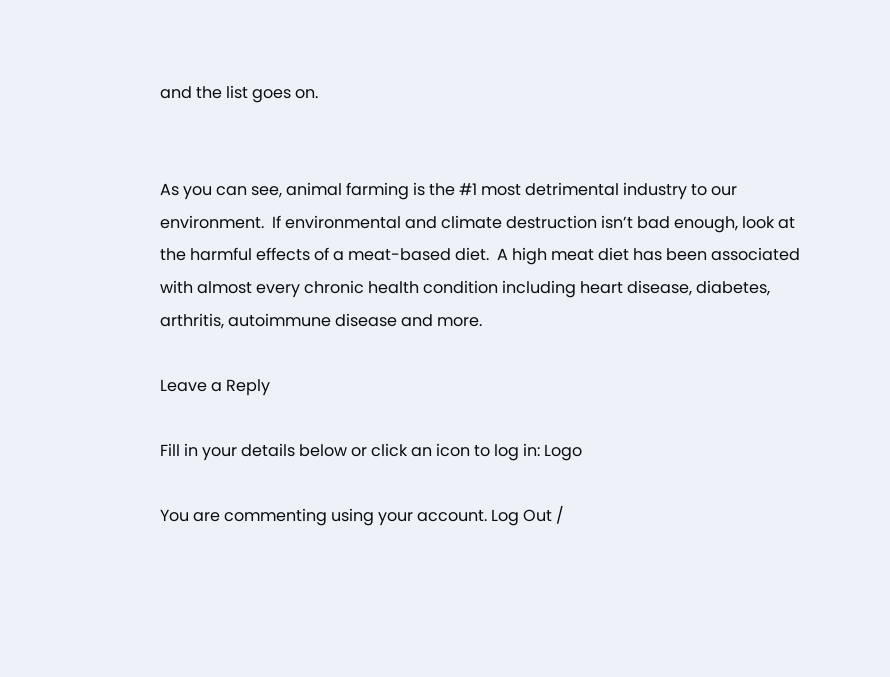and the list goes on.


As you can see, animal farming is the #1 most detrimental industry to our environment.  If environmental and climate destruction isn’t bad enough, look at the harmful effects of a meat-based diet.  A high meat diet has been associated with almost every chronic health condition including heart disease, diabetes, arthritis, autoimmune disease and more.

Leave a Reply

Fill in your details below or click an icon to log in: Logo

You are commenting using your account. Log Out /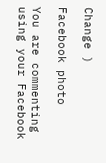Change )

Facebook photo

You are commenting using your Facebook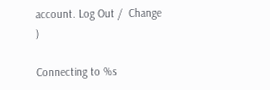account. Log Out /  Change )

Connecting to %s